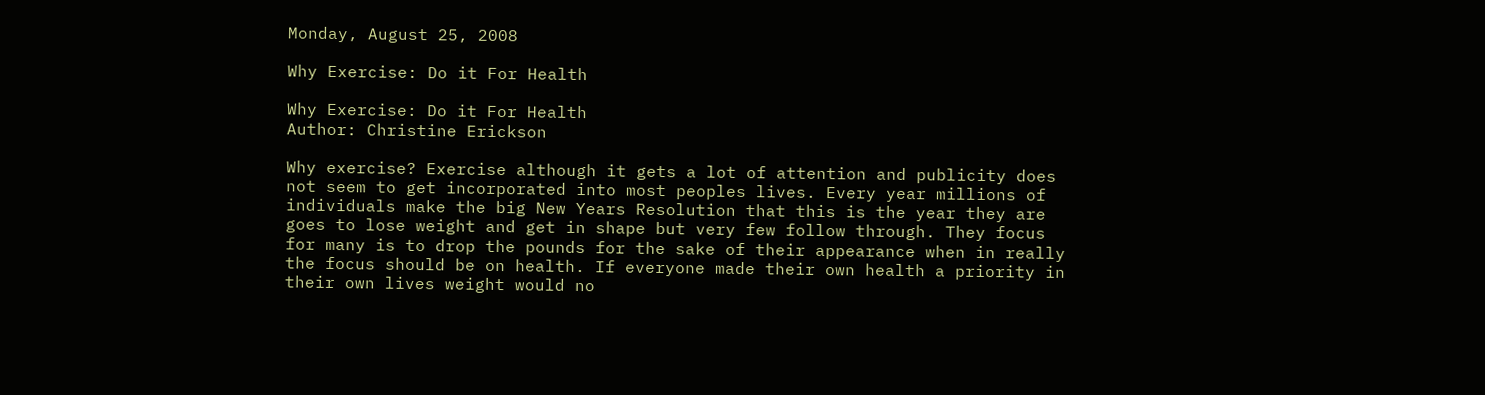Monday, August 25, 2008

Why Exercise: Do it For Health

Why Exercise: Do it For Health
Author: Christine Erickson

Why exercise? Exercise although it gets a lot of attention and publicity does not seem to get incorporated into most peoples lives. Every year millions of individuals make the big New Years Resolution that this is the year they are goes to lose weight and get in shape but very few follow through. They focus for many is to drop the pounds for the sake of their appearance when in really the focus should be on health. If everyone made their own health a priority in their own lives weight would no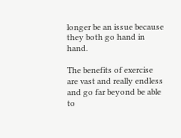longer be an issue because they both go hand in hand.

The benefits of exercise are vast and really endless and go far beyond be able to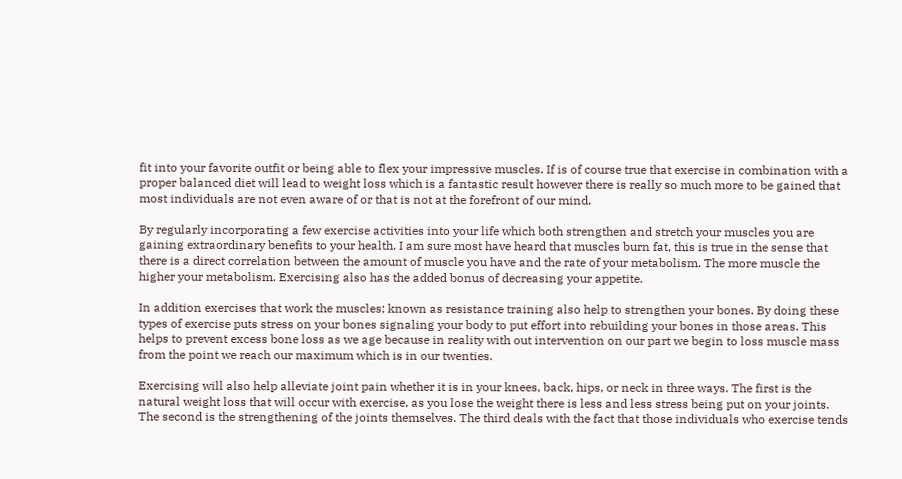fit into your favorite outfit or being able to flex your impressive muscles. If is of course true that exercise in combination with a proper balanced diet will lead to weight loss which is a fantastic result however there is really so much more to be gained that most individuals are not even aware of or that is not at the forefront of our mind.

By regularly incorporating a few exercise activities into your life which both strengthen and stretch your muscles you are gaining extraordinary benefits to your health. I am sure most have heard that muscles burn fat, this is true in the sense that there is a direct correlation between the amount of muscle you have and the rate of your metabolism. The more muscle the higher your metabolism. Exercising also has the added bonus of decreasing your appetite.

In addition exercises that work the muscles; known as resistance training also help to strengthen your bones. By doing these types of exercise puts stress on your bones signaling your body to put effort into rebuilding your bones in those areas. This helps to prevent excess bone loss as we age because in reality with out intervention on our part we begin to loss muscle mass from the point we reach our maximum which is in our twenties.

Exercising will also help alleviate joint pain whether it is in your knees, back, hips, or neck in three ways. The first is the natural weight loss that will occur with exercise, as you lose the weight there is less and less stress being put on your joints. The second is the strengthening of the joints themselves. The third deals with the fact that those individuals who exercise tends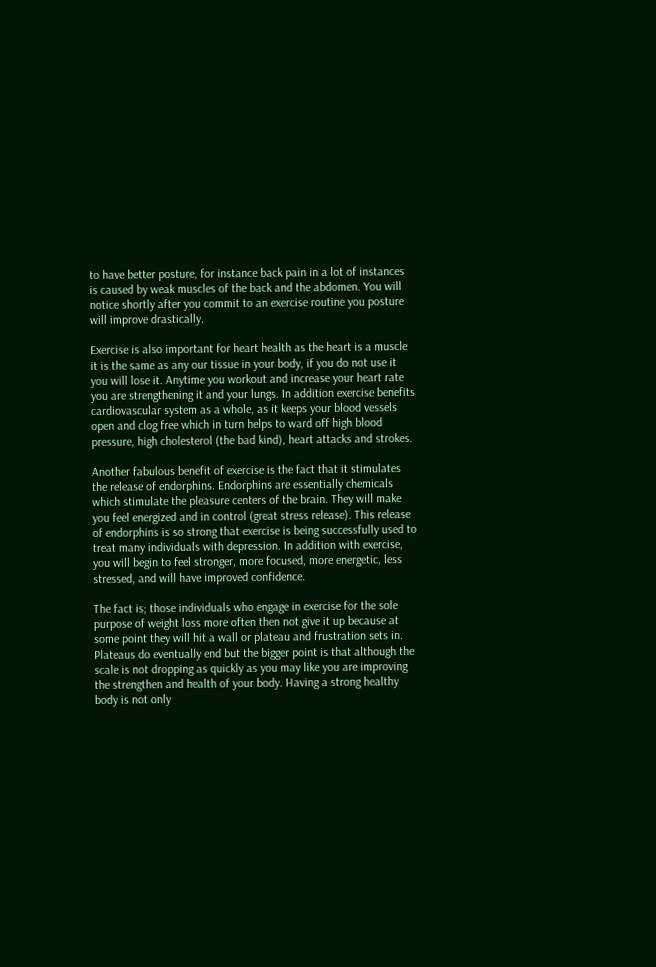to have better posture, for instance back pain in a lot of instances is caused by weak muscles of the back and the abdomen. You will notice shortly after you commit to an exercise routine you posture will improve drastically.

Exercise is also important for heart health as the heart is a muscle it is the same as any our tissue in your body, if you do not use it you will lose it. Anytime you workout and increase your heart rate you are strengthening it and your lungs. In addition exercise benefits cardiovascular system as a whole, as it keeps your blood vessels open and clog free which in turn helps to ward off high blood pressure, high cholesterol (the bad kind), heart attacks and strokes.

Another fabulous benefit of exercise is the fact that it stimulates the release of endorphins. Endorphins are essentially chemicals which stimulate the pleasure centers of the brain. They will make you feel energized and in control (great stress release). This release of endorphins is so strong that exercise is being successfully used to treat many individuals with depression. In addition with exercise, you will begin to feel stronger, more focused, more energetic, less stressed, and will have improved confidence.

The fact is; those individuals who engage in exercise for the sole purpose of weight loss more often then not give it up because at some point they will hit a wall or plateau and frustration sets in. Plateaus do eventually end but the bigger point is that although the scale is not dropping as quickly as you may like you are improving the strengthen and health of your body. Having a strong healthy body is not only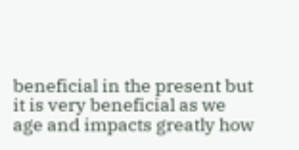beneficial in the present but it is very beneficial as we age and impacts greatly how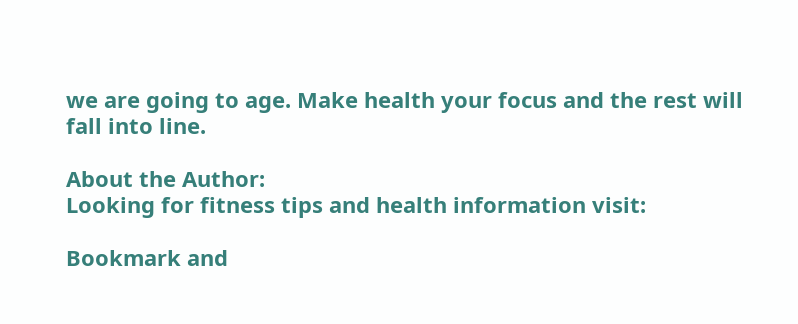we are going to age. Make health your focus and the rest will fall into line.

About the Author:
Looking for fitness tips and health information visit:

Bookmark and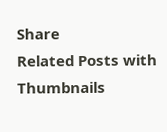Share
Related Posts with Thumbnails